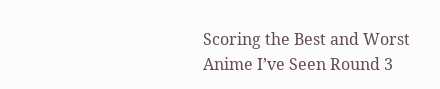Scoring the Best and Worst Anime I’ve Seen Round 3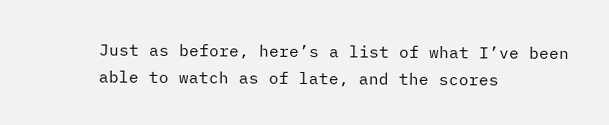Just as before, here’s a list of what I’ve been able to watch as of late, and the scores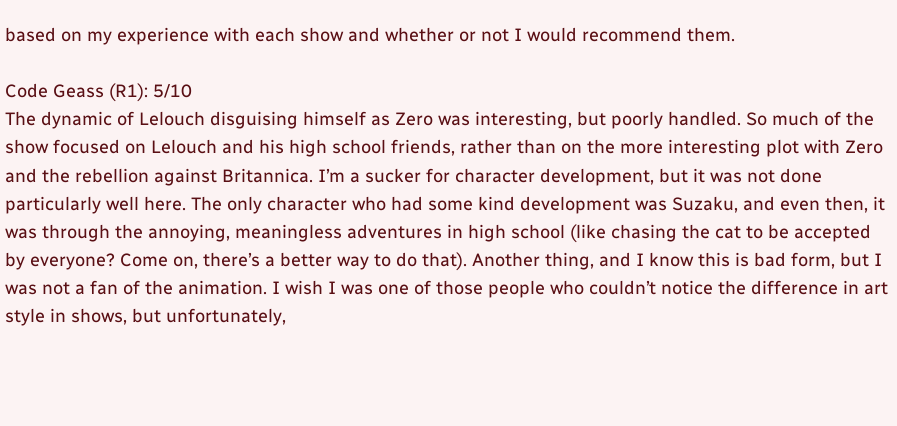based on my experience with each show and whether or not I would recommend them.

Code Geass (R1): 5/10
The dynamic of Lelouch disguising himself as Zero was interesting, but poorly handled. So much of the show focused on Lelouch and his high school friends, rather than on the more interesting plot with Zero and the rebellion against Britannica. I’m a sucker for character development, but it was not done particularly well here. The only character who had some kind development was Suzaku, and even then, it was through the annoying, meaningless adventures in high school (like chasing the cat to be accepted by everyone? Come on, there’s a better way to do that). Another thing, and I know this is bad form, but I was not a fan of the animation. I wish I was one of those people who couldn’t notice the difference in art style in shows, but unfortunately,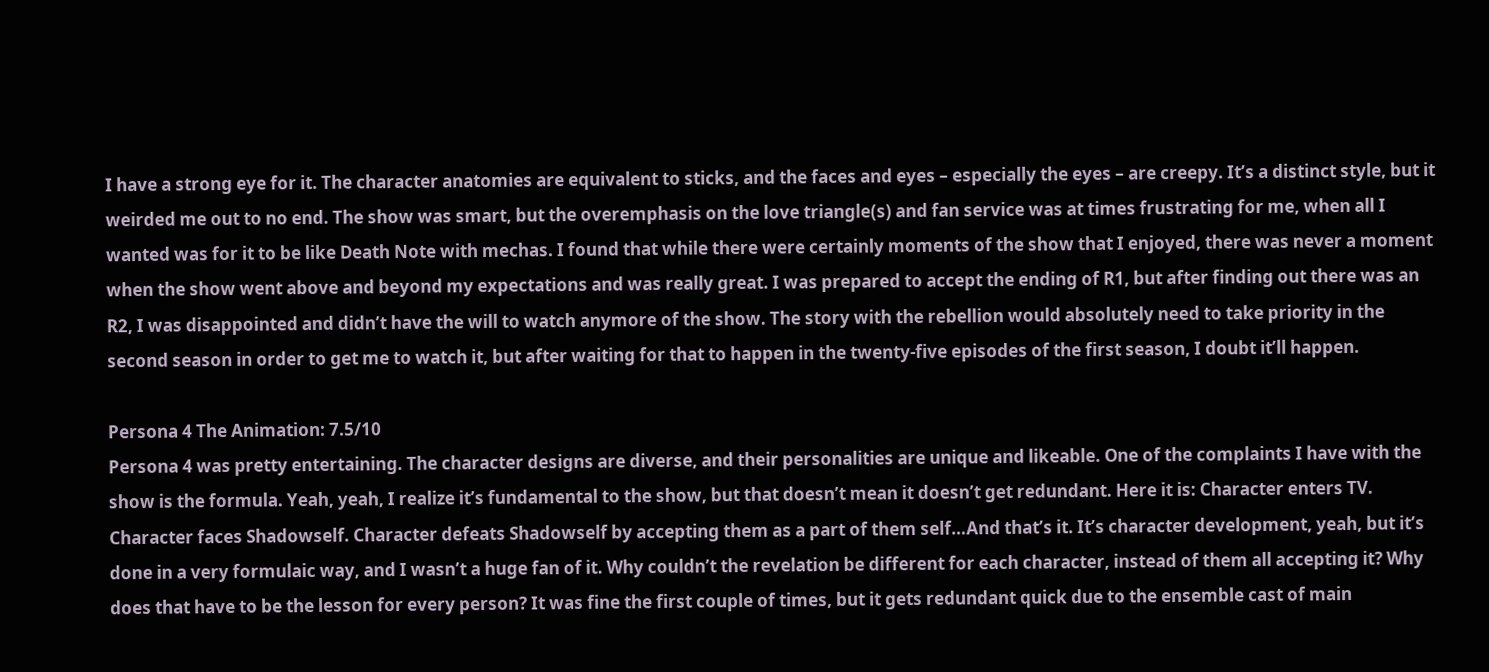I have a strong eye for it. The character anatomies are equivalent to sticks, and the faces and eyes – especially the eyes – are creepy. It’s a distinct style, but it weirded me out to no end. The show was smart, but the overemphasis on the love triangle(s) and fan service was at times frustrating for me, when all I wanted was for it to be like Death Note with mechas. I found that while there were certainly moments of the show that I enjoyed, there was never a moment when the show went above and beyond my expectations and was really great. I was prepared to accept the ending of R1, but after finding out there was an R2, I was disappointed and didn’t have the will to watch anymore of the show. The story with the rebellion would absolutely need to take priority in the second season in order to get me to watch it, but after waiting for that to happen in the twenty-five episodes of the first season, I doubt it’ll happen.

Persona 4 The Animation: 7.5/10
Persona 4 was pretty entertaining. The character designs are diverse, and their personalities are unique and likeable. One of the complaints I have with the show is the formula. Yeah, yeah, I realize it’s fundamental to the show, but that doesn’t mean it doesn’t get redundant. Here it is: Character enters TV. Character faces Shadowself. Character defeats Shadowself by accepting them as a part of them self…And that’s it. It’s character development, yeah, but it’s done in a very formulaic way, and I wasn’t a huge fan of it. Why couldn’t the revelation be different for each character, instead of them all accepting it? Why does that have to be the lesson for every person? It was fine the first couple of times, but it gets redundant quick due to the ensemble cast of main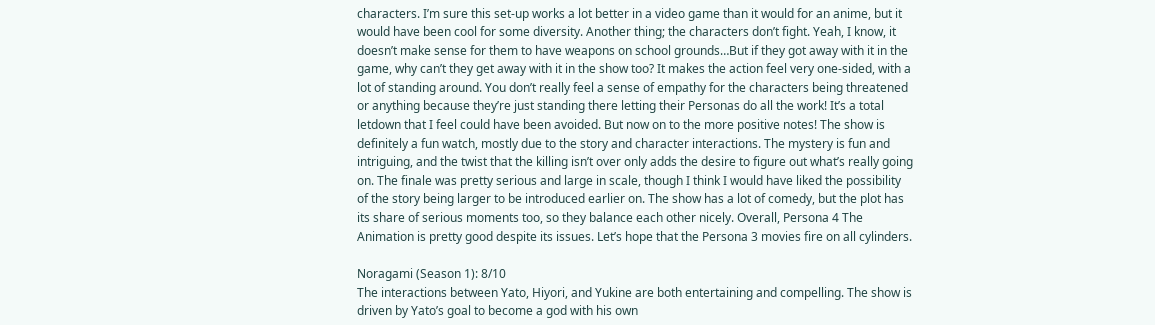characters. I’m sure this set-up works a lot better in a video game than it would for an anime, but it would have been cool for some diversity. Another thing; the characters don’t fight. Yeah, I know, it doesn’t make sense for them to have weapons on school grounds…But if they got away with it in the game, why can’t they get away with it in the show too? It makes the action feel very one-sided, with a lot of standing around. You don’t really feel a sense of empathy for the characters being threatened or anything because they’re just standing there letting their Personas do all the work! It’s a total letdown that I feel could have been avoided. But now on to the more positive notes! The show is definitely a fun watch, mostly due to the story and character interactions. The mystery is fun and intriguing, and the twist that the killing isn’t over only adds the desire to figure out what’s really going on. The finale was pretty serious and large in scale, though I think I would have liked the possibility of the story being larger to be introduced earlier on. The show has a lot of comedy, but the plot has its share of serious moments too, so they balance each other nicely. Overall, Persona 4 The Animation is pretty good despite its issues. Let’s hope that the Persona 3 movies fire on all cylinders.

Noragami (Season 1): 8/10
The interactions between Yato, Hiyori, and Yukine are both entertaining and compelling. The show is driven by Yato’s goal to become a god with his own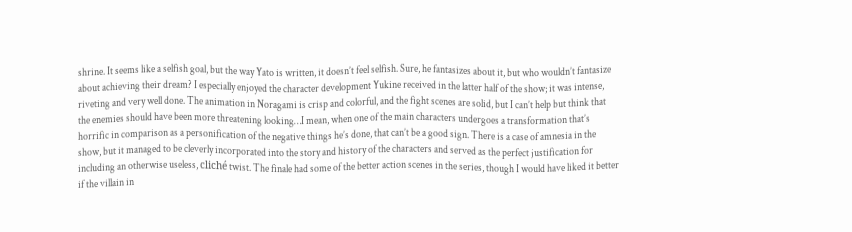shrine. It seems like a selfish goal, but the way Yato is written, it doesn’t feel selfish. Sure, he fantasizes about it, but who wouldn’t fantasize about achieving their dream? I especially enjoyed the character development Yukine received in the latter half of the show; it was intense, riveting and very well done. The animation in Noragami is crisp and colorful, and the fight scenes are solid, but I can’t help but think that the enemies should have been more threatening looking…I mean, when one of the main characters undergoes a transformation that’s horrific in comparison as a personification of the negative things he’s done, that can’t be a good sign. There is a case of amnesia in the show, but it managed to be cleverly incorporated into the story and history of the characters and served as the perfect justification for including an otherwise useless, cliché twist. The finale had some of the better action scenes in the series, though I would have liked it better if the villain in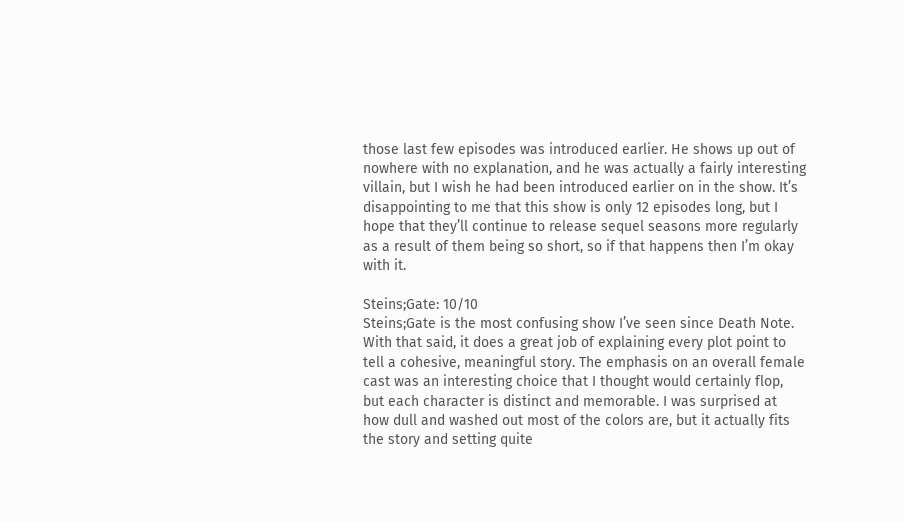those last few episodes was introduced earlier. He shows up out of nowhere with no explanation, and he was actually a fairly interesting villain, but I wish he had been introduced earlier on in the show. It’s disappointing to me that this show is only 12 episodes long, but I hope that they’ll continue to release sequel seasons more regularly as a result of them being so short, so if that happens then I’m okay with it.

Steins;Gate: 10/10
Steins;Gate is the most confusing show I’ve seen since Death Note. With that said, it does a great job of explaining every plot point to tell a cohesive, meaningful story. The emphasis on an overall female cast was an interesting choice that I thought would certainly flop, but each character is distinct and memorable. I was surprised at how dull and washed out most of the colors are, but it actually fits the story and setting quite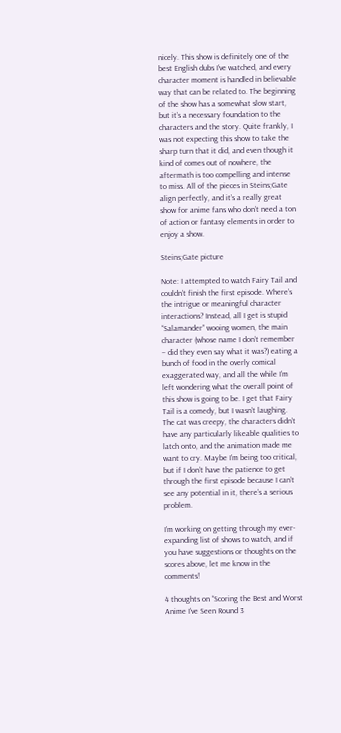nicely. This show is definitely one of the best English dubs I’ve watched, and every character moment is handled in believable way that can be related to. The beginning of the show has a somewhat slow start, but it’s a necessary foundation to the characters and the story. Quite frankly, I was not expecting this show to take the sharp turn that it did, and even though it kind of comes out of nowhere, the aftermath is too compelling and intense to miss. All of the pieces in Steins;Gate align perfectly, and it’s a really great show for anime fans who don’t need a ton of action or fantasy elements in order to enjoy a show.

Steins;Gate picture

Note: I attempted to watch Fairy Tail and couldn’t finish the first episode. Where’s the intrigue or meaningful character interactions? Instead, all I get is stupid “Salamander” wooing women, the main character (whose name I don’t remember – did they even say what it was?) eating a bunch of food in the overly comical exaggerated way, and all the while I’m left wondering what the overall point of this show is going to be. I get that Fairy Tail is a comedy, but I wasn’t laughing. The cat was creepy, the characters didn’t have any particularly likeable qualities to latch onto, and the animation made me want to cry. Maybe I’m being too critical, but if I don’t have the patience to get through the first episode because I can’t see any potential in it, there’s a serious problem.

I’m working on getting through my ever-expanding list of shows to watch, and if you have suggestions or thoughts on the scores above, let me know in the comments!

4 thoughts on “Scoring the Best and Worst Anime I’ve Seen Round 3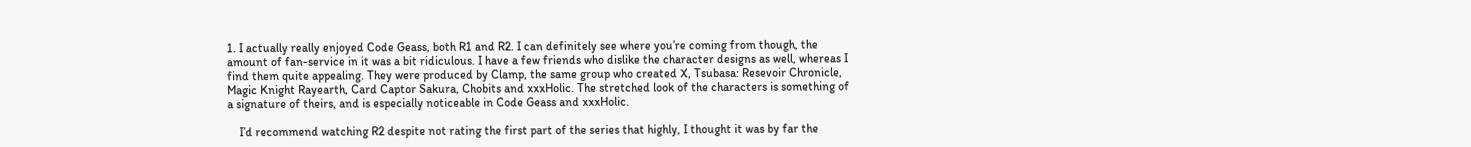1. I actually really enjoyed Code Geass, both R1 and R2. I can definitely see where you’re coming from though, the amount of fan-service in it was a bit ridiculous. I have a few friends who dislike the character designs as well, whereas I find them quite appealing. They were produced by Clamp, the same group who created X, Tsubasa: Resevoir Chronicle, Magic Knight Rayearth, Card Captor Sakura, Chobits and xxxHolic. The stretched look of the characters is something of a signature of theirs, and is especially noticeable in Code Geass and xxxHolic.

    I’d recommend watching R2 despite not rating the first part of the series that highly, I thought it was by far the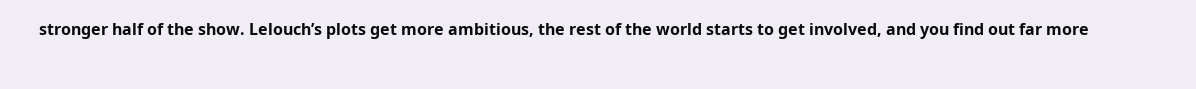stronger half of the show. Lelouch’s plots get more ambitious, the rest of the world starts to get involved, and you find out far more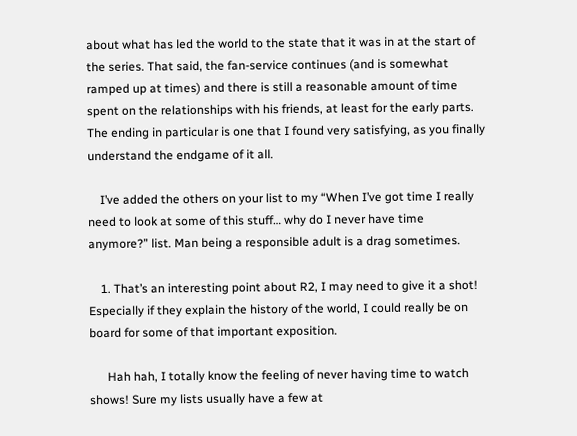about what has led the world to the state that it was in at the start of the series. That said, the fan-service continues (and is somewhat ramped up at times) and there is still a reasonable amount of time spent on the relationships with his friends, at least for the early parts. The ending in particular is one that I found very satisfying, as you finally understand the endgame of it all.

    I’ve added the others on your list to my “When I’ve got time I really need to look at some of this stuff… why do I never have time anymore?” list. Man being a responsible adult is a drag sometimes.

    1. That’s an interesting point about R2, I may need to give it a shot! Especially if they explain the history of the world, I could really be on board for some of that important exposition.

      Hah hah, I totally know the feeling of never having time to watch shows! Sure my lists usually have a few at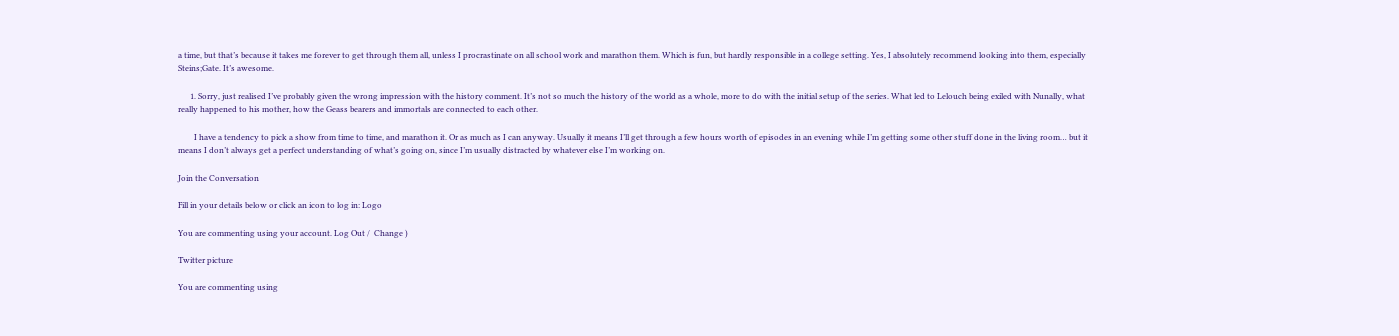a time, but that’s because it takes me forever to get through them all, unless I procrastinate on all school work and marathon them. Which is fun, but hardly responsible in a college setting. Yes, I absolutely recommend looking into them, especially Steins;Gate. It’s awesome.

      1. Sorry, just realised I’ve probably given the wrong impression with the history comment. It’s not so much the history of the world as a whole, more to do with the initial setup of the series. What led to Lelouch being exiled with Nunally, what really happened to his mother, how the Geass bearers and immortals are connected to each other.

        I have a tendency to pick a show from time to time, and marathon it. Or as much as I can anyway. Usually it means I’ll get through a few hours worth of episodes in an evening while I’m getting some other stuff done in the living room… but it means I don’t always get a perfect understanding of what’s going on, since I’m usually distracted by whatever else I’m working on.

Join the Conversation

Fill in your details below or click an icon to log in: Logo

You are commenting using your account. Log Out /  Change )

Twitter picture

You are commenting using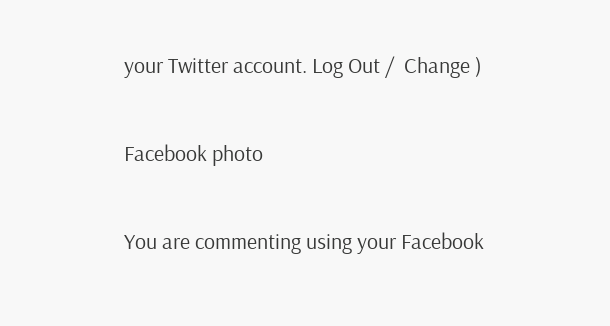your Twitter account. Log Out /  Change )

Facebook photo

You are commenting using your Facebook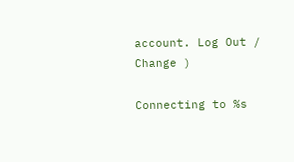account. Log Out /  Change )

Connecting to %s